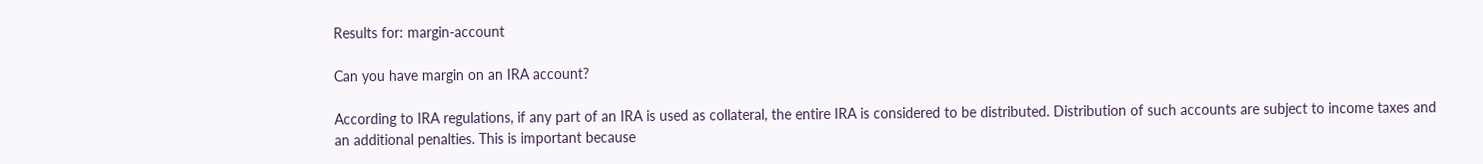Results for: margin-account

Can you have margin on an IRA account?

According to IRA regulations, if any part of an IRA is used as collateral, the entire IRA is considered to be distributed. Distribution of such accounts are subject to income taxes and an additional penalties. This is important because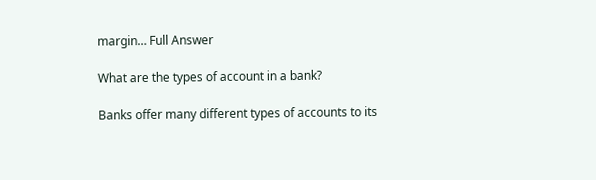margin… Full Answer

What are the types of account in a bank?

Banks offer many different types of accounts to its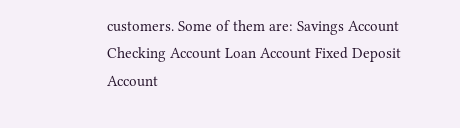customers. Some of them are: Savings Account Checking Account Loan Account Fixed Deposit Account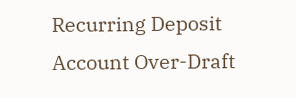Recurring Deposit Account Over-Draft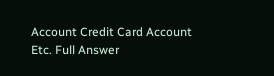Account Credit Card Account Etc. Full Answer